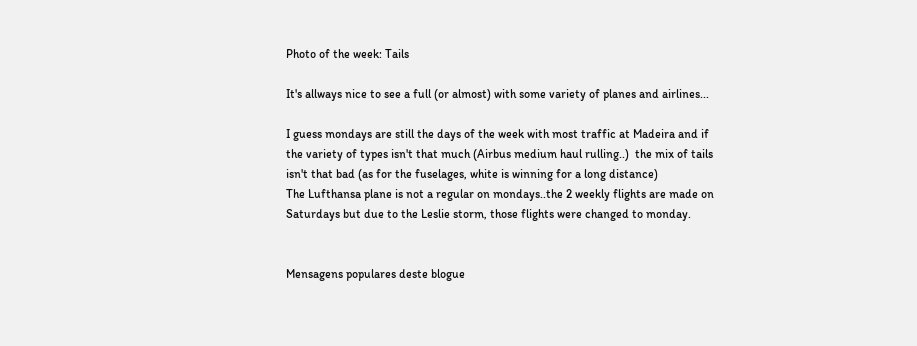Photo of the week: Tails

It's allways nice to see a full (or almost) with some variety of planes and airlines...

I guess mondays are still the days of the week with most traffic at Madeira and if the variety of types isn't that much (Airbus medium haul rulling..)  the mix of tails isn't that bad (as for the fuselages, white is winning for a long distance)
The Lufthansa plane is not a regular on mondays..the 2 weekly flights are made on Saturdays but due to the Leslie storm, those flights were changed to monday.


Mensagens populares deste blogue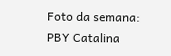Foto da semana: PBY Catalina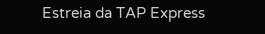Estreia da TAP Express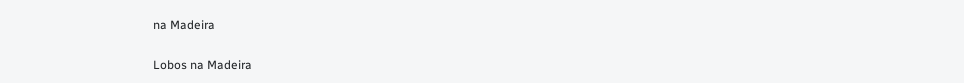na Madeira

Lobos na Madeira